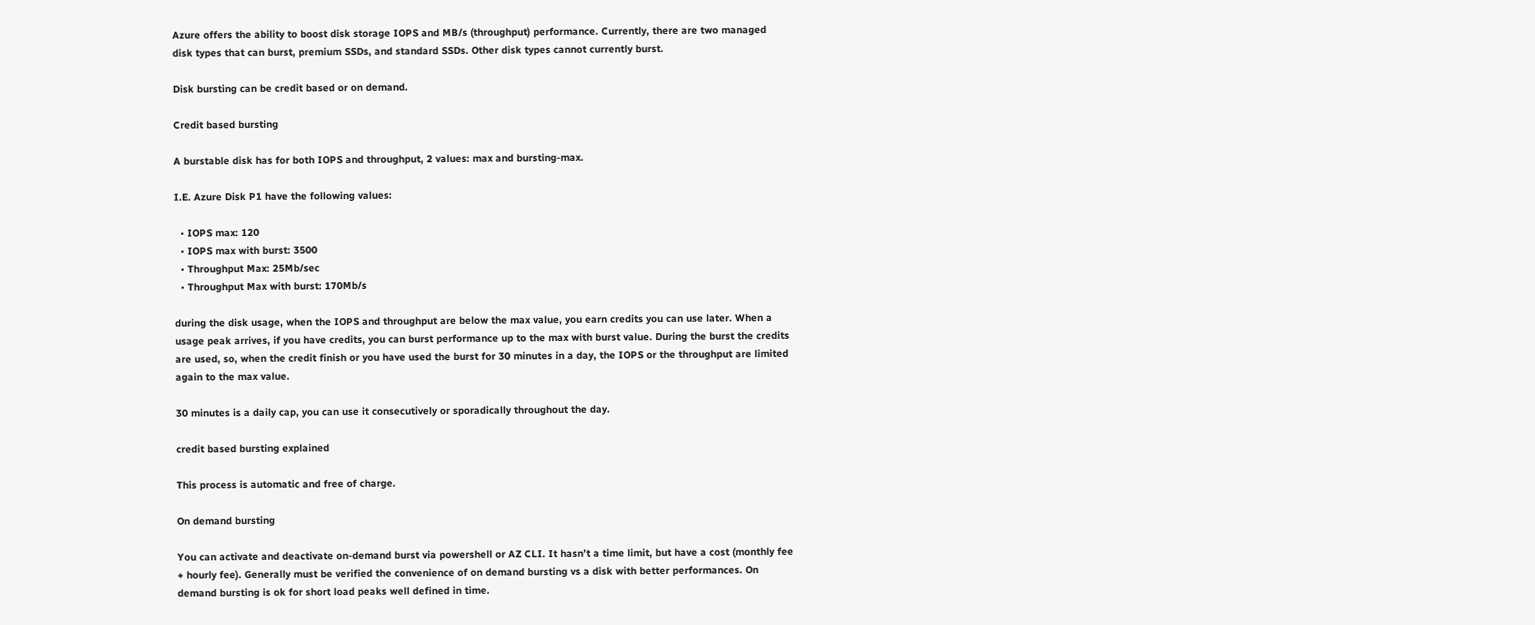Azure offers the ability to boost disk storage IOPS and MB/s (throughput) performance. Currently, there are two managed disk types that can burst, premium SSDs, and standard SSDs. Other disk types cannot currently burst.

Disk bursting can be credit based or on demand.

Credit based bursting

A burstable disk has for both IOPS and throughput, 2 values: max and bursting-max.

I.E. Azure Disk P1 have the following values:

  • IOPS max: 120
  • IOPS max with burst: 3500
  • Throughput Max: 25Mb/sec
  • Throughput Max with burst: 170Mb/s

during the disk usage, when the IOPS and throughput are below the max value, you earn credits you can use later. When a usage peak arrives, if you have credits, you can burst performance up to the max with burst value. During the burst the credits are used, so, when the credit finish or you have used the burst for 30 minutes in a day, the IOPS or the throughput are limited again to the max value.

30 minutes is a daily cap, you can use it consecutively or sporadically throughout the day.

credit based bursting explained

This process is automatic and free of charge.

On demand bursting

You can activate and deactivate on-demand burst via powershell or AZ CLI. It hasn’t a time limit, but have a cost (monthly fee + hourly fee). Generally must be verified the convenience of on demand bursting vs a disk with better performances. On demand bursting is ok for short load peaks well defined in time.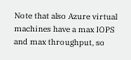Note that also Azure virtual machines have a max IOPS and max throughput, so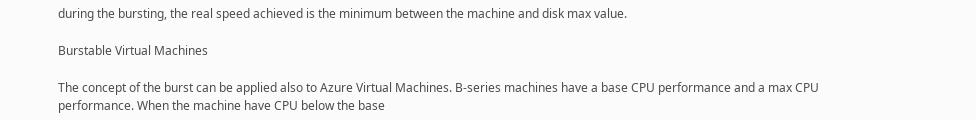during the bursting, the real speed achieved is the minimum between the machine and disk max value.

Burstable Virtual Machines

The concept of the burst can be applied also to Azure Virtual Machines. B-series machines have a base CPU performance and a max CPU performance. When the machine have CPU below the base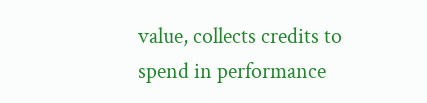value, collects credits to spend in performance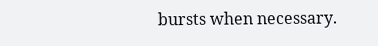bursts when necessary.